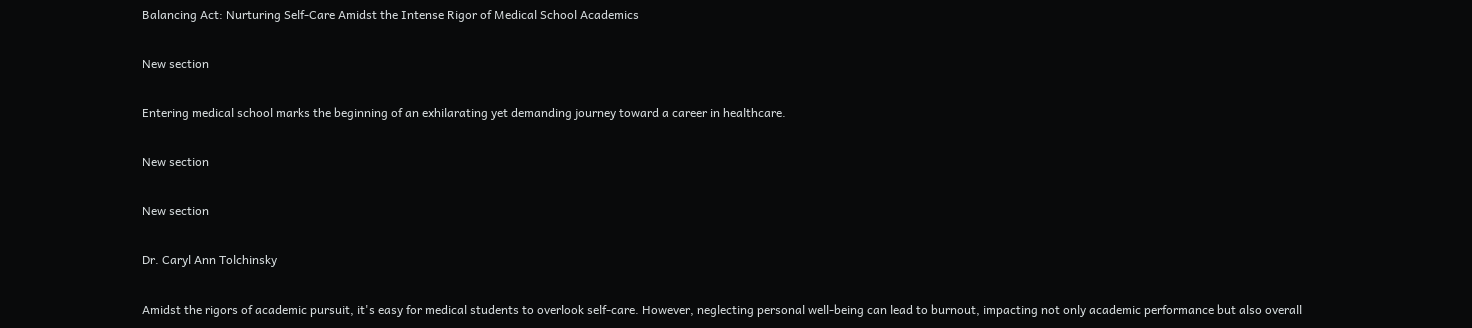Balancing Act: Nurturing Self-Care Amidst the Intense Rigor of Medical School Academics

New section

Entering medical school marks the beginning of an exhilarating yet demanding journey toward a career in healthcare.

New section

New section

Dr. Caryl Ann Tolchinsky

Amidst the rigors of academic pursuit, it's easy for medical students to overlook self-care. However, neglecting personal well-being can lead to burnout, impacting not only academic performance but also overall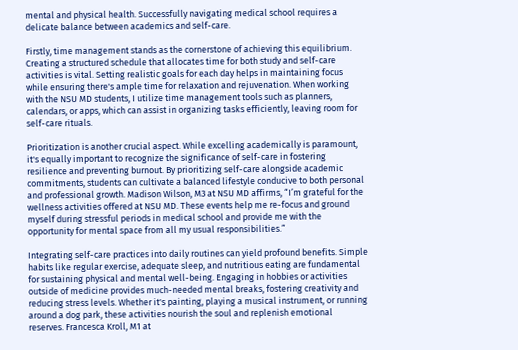mental and physical health. Successfully navigating medical school requires a delicate balance between academics and self-care.

Firstly, time management stands as the cornerstone of achieving this equilibrium. Creating a structured schedule that allocates time for both study and self-care activities is vital. Setting realistic goals for each day helps in maintaining focus while ensuring there's ample time for relaxation and rejuvenation. When working with the NSU MD students, I utilize time management tools such as planners, calendars, or apps, which can assist in organizing tasks efficiently, leaving room for self-care rituals.

Prioritization is another crucial aspect. While excelling academically is paramount, it's equally important to recognize the significance of self-care in fostering resilience and preventing burnout. By prioritizing self-care alongside academic commitments, students can cultivate a balanced lifestyle conducive to both personal and professional growth. Madison Wilson, M3 at NSU MD affirms, “I’m grateful for the wellness activities offered at NSU MD. These events help me re-focus and ground myself during stressful periods in medical school and provide me with the opportunity for mental space from all my usual responsibilities.”

Integrating self-care practices into daily routines can yield profound benefits. Simple habits like regular exercise, adequate sleep, and nutritious eating are fundamental for sustaining physical and mental well-being. Engaging in hobbies or activities outside of medicine provides much-needed mental breaks, fostering creativity and reducing stress levels. Whether it's painting, playing a musical instrument, or running around a dog park, these activities nourish the soul and replenish emotional reserves. Francesca Kroll, M1 at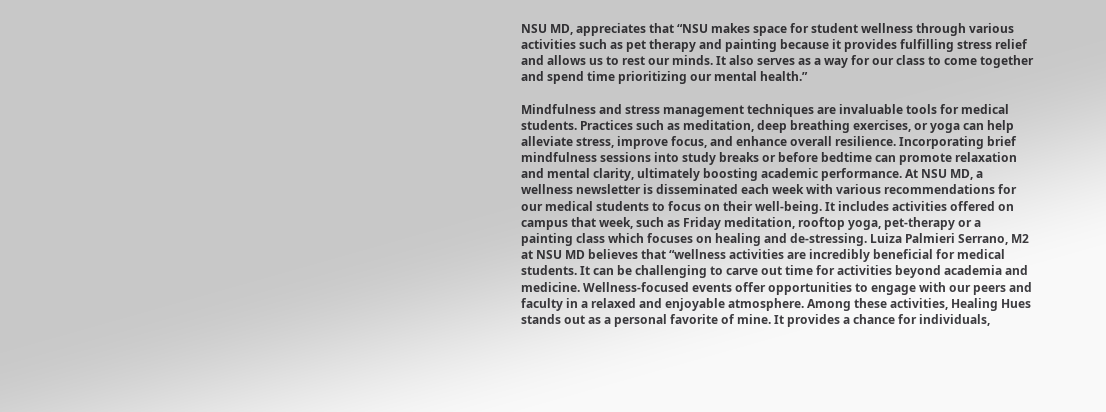NSU MD, appreciates that “NSU makes space for student wellness through various activities such as pet therapy and painting because it provides fulfilling stress relief and allows us to rest our minds. It also serves as a way for our class to come together and spend time prioritizing our mental health.”

Mindfulness and stress management techniques are invaluable tools for medical students. Practices such as meditation, deep breathing exercises, or yoga can help alleviate stress, improve focus, and enhance overall resilience. Incorporating brief mindfulness sessions into study breaks or before bedtime can promote relaxation and mental clarity, ultimately boosting academic performance. At NSU MD, a wellness newsletter is disseminated each week with various recommendations for our medical students to focus on their well-being. It includes activities offered on campus that week, such as Friday meditation, rooftop yoga, pet-therapy or a painting class which focuses on healing and de-stressing. Luiza Palmieri Serrano, M2 at NSU MD believes that “wellness activities are incredibly beneficial for medical students. It can be challenging to carve out time for activities beyond academia and medicine. Wellness-focused events offer opportunities to engage with our peers and faculty in a relaxed and enjoyable atmosphere. Among these activities, Healing Hues stands out as a personal favorite of mine. It provides a chance for individuals,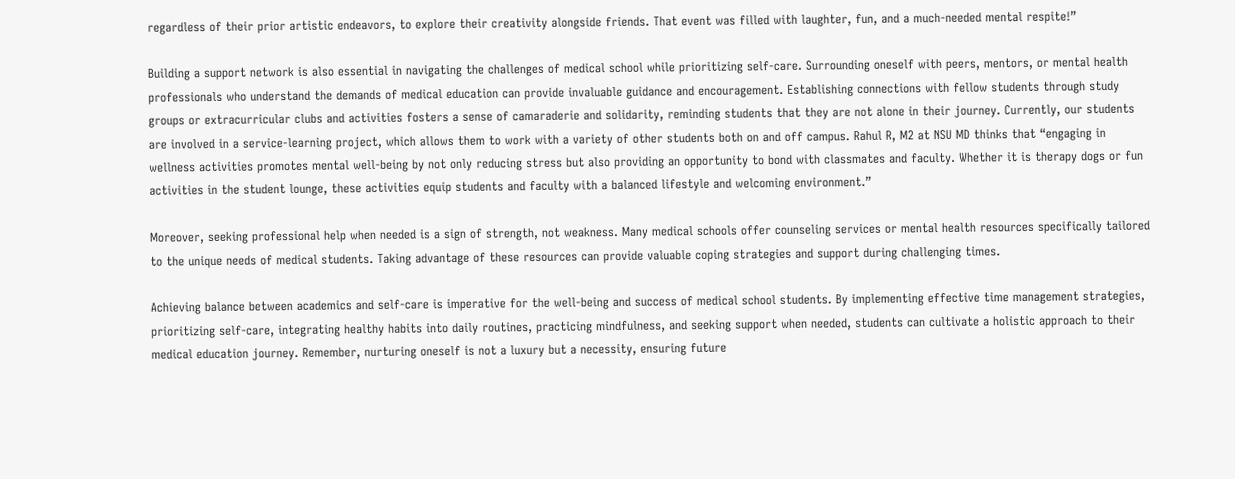regardless of their prior artistic endeavors, to explore their creativity alongside friends. That event was filled with laughter, fun, and a much-needed mental respite!”

Building a support network is also essential in navigating the challenges of medical school while prioritizing self-care. Surrounding oneself with peers, mentors, or mental health professionals who understand the demands of medical education can provide invaluable guidance and encouragement. Establishing connections with fellow students through study groups or extracurricular clubs and activities fosters a sense of camaraderie and solidarity, reminding students that they are not alone in their journey. Currently, our students are involved in a service-learning project, which allows them to work with a variety of other students both on and off campus. Rahul R, M2 at NSU MD thinks that “engaging in wellness activities promotes mental well-being by not only reducing stress but also providing an opportunity to bond with classmates and faculty. Whether it is therapy dogs or fun activities in the student lounge, these activities equip students and faculty with a balanced lifestyle and welcoming environment.”

Moreover, seeking professional help when needed is a sign of strength, not weakness. Many medical schools offer counseling services or mental health resources specifically tailored to the unique needs of medical students. Taking advantage of these resources can provide valuable coping strategies and support during challenging times.

Achieving balance between academics and self-care is imperative for the well-being and success of medical school students. By implementing effective time management strategies, prioritizing self-care, integrating healthy habits into daily routines, practicing mindfulness, and seeking support when needed, students can cultivate a holistic approach to their medical education journey. Remember, nurturing oneself is not a luxury but a necessity, ensuring future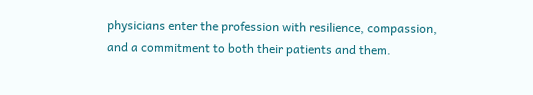physicians enter the profession with resilience, compassion, and a commitment to both their patients and them.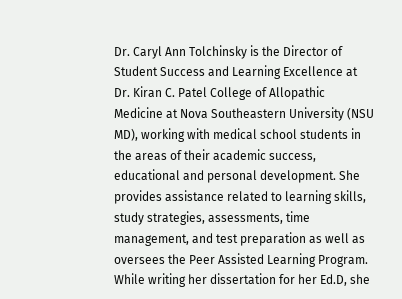Dr. Caryl Ann Tolchinsky is the Director of Student Success and Learning Excellence at Dr. Kiran C. Patel College of Allopathic Medicine at Nova Southeastern University (NSU MD), working with medical school students in the areas of their academic success, educational and personal development. She provides assistance related to learning skills, study strategies, assessments, time management, and test preparation as well as oversees the Peer Assisted Learning Program. While writing her dissertation for her Ed.D, she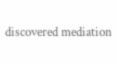discovered mediation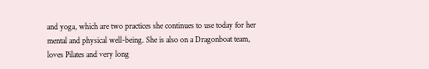and yoga, which are two practices she continues to use today for her mental and physical well-being. She is also on a Dragonboat team, loves Pilates and very long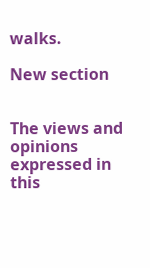walks.

New section


The views and opinions expressed in this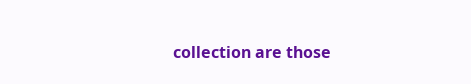collection are those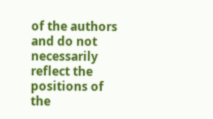of the authors and do not necessarily reflect the positions of the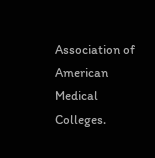Association of American Medical Colleges.